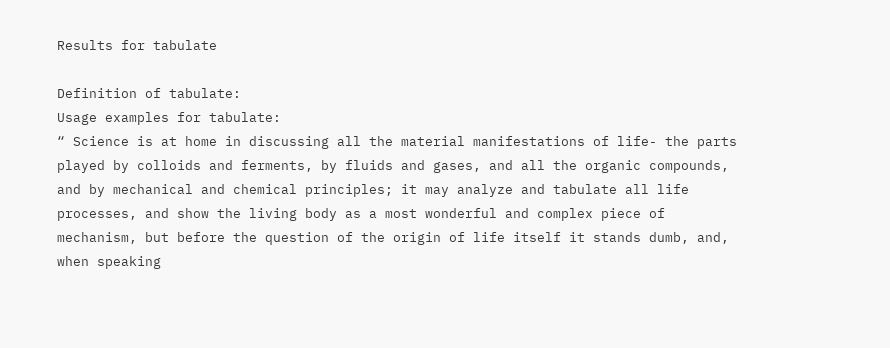Results for tabulate

Definition of tabulate:
Usage examples for tabulate:
“ Science is at home in discussing all the material manifestations of life- the parts played by colloids and ferments, by fluids and gases, and all the organic compounds, and by mechanical and chemical principles; it may analyze and tabulate all life processes, and show the living body as a most wonderful and complex piece of mechanism, but before the question of the origin of life itself it stands dumb, and, when speaking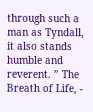through such a man as Tyndall, it also stands humble and reverent. ” The Breath of Life, -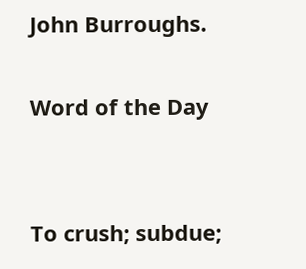John Burroughs.

Word of the Day


To crush; subdue;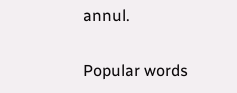annul.

Popular words